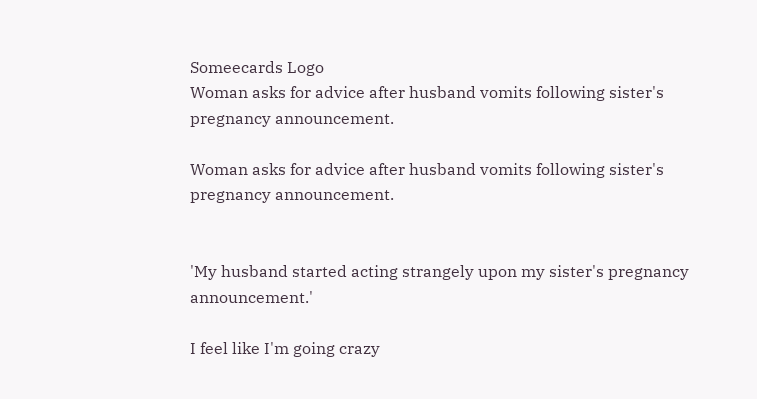Someecards Logo
Woman asks for advice after husband vomits following sister's pregnancy announcement.

Woman asks for advice after husband vomits following sister's pregnancy announcement.


'My husband started acting strangely upon my sister's pregnancy announcement.'

I feel like I'm going crazy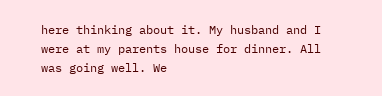here thinking about it. My husband and I were at my parents house for dinner. All was going well. We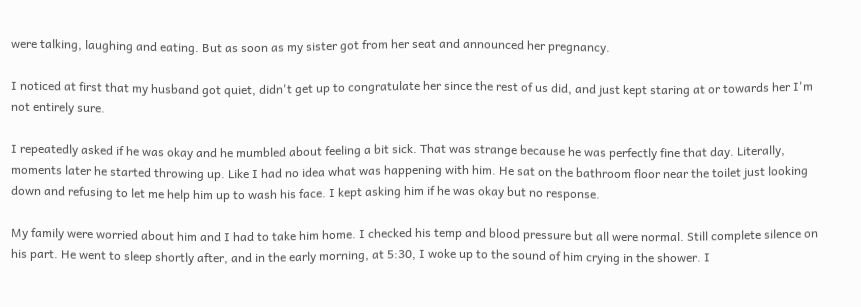were talking, laughing and eating. But as soon as my sister got from her seat and announced her pregnancy.

I noticed at first that my husband got quiet, didn't get up to congratulate her since the rest of us did, and just kept staring at or towards her I'm not entirely sure.

I repeatedly asked if he was okay and he mumbled about feeling a bit sick. That was strange because he was perfectly fine that day. Literally, moments later he started throwing up. Like I had no idea what was happening with him. He sat on the bathroom floor near the toilet just looking down and refusing to let me help him up to wash his face. I kept asking him if he was okay but no response.

My family were worried about him and I had to take him home. I checked his temp and blood pressure but all were normal. Still complete silence on his part. He went to sleep shortly after, and in the early morning, at 5:30, I woke up to the sound of him crying in the shower. I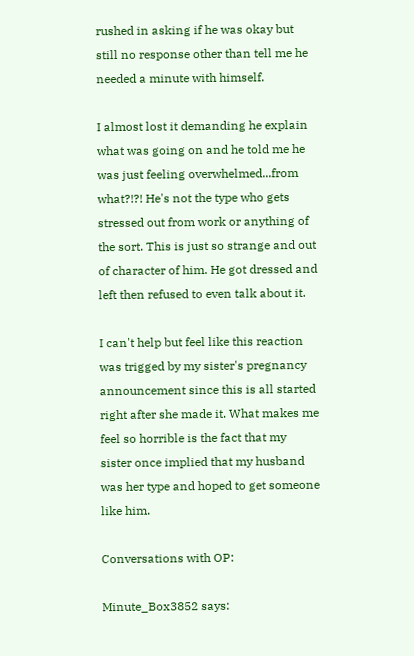rushed in asking if he was okay but still no response other than tell me he needed a minute with himself.

I almost lost it demanding he explain what was going on and he told me he was just feeling overwhelmed...from what?!?! He's not the type who gets stressed out from work or anything of the sort. This is just so strange and out of character of him. He got dressed and left then refused to even talk about it.

I can't help but feel like this reaction was trigged by my sister's pregnancy announcement since this is all started right after she made it. What makes me feel so horrible is the fact that my sister once implied that my husband was her type and hoped to get someone like him.

Conversations with OP:

Minute_Box3852 says: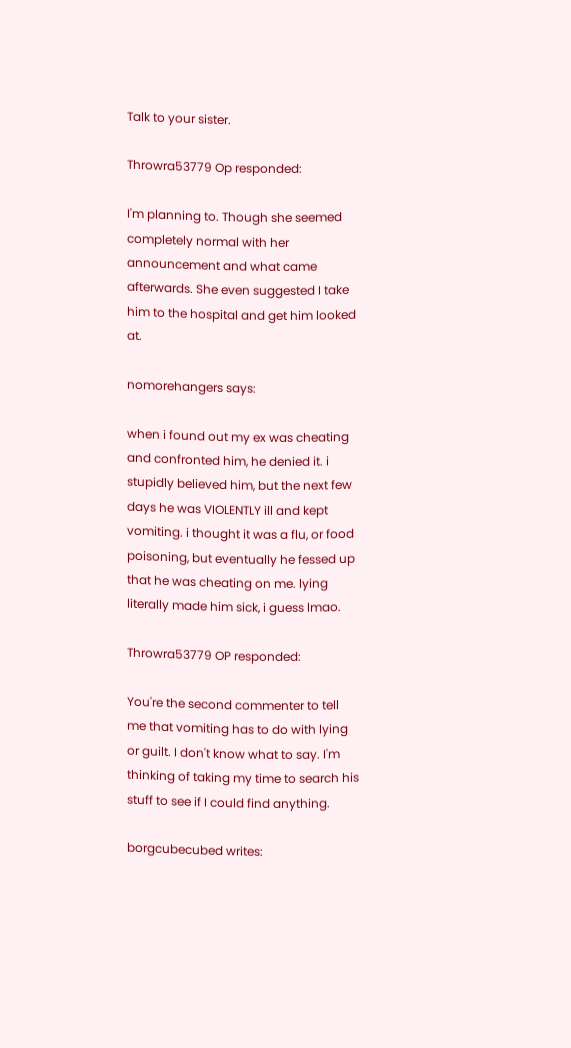Talk to your sister.

Throwra53779 Op responded:

I'm planning to. Though she seemed completely normal with her announcement and what came afterwards. She even suggested I take him to the hospital and get him looked at.

nomorehangers says:

when i found out my ex was cheating and confronted him, he denied it. i stupidly believed him, but the next few days he was VIOLENTLY ill and kept vomiting. i thought it was a flu, or food poisoning, but eventually he fessed up that he was cheating on me. lying literally made him sick, i guess lmao.

Throwra53779 OP responded:

You're the second commenter to tell me that vomiting has to do with lying or guilt. I don't know what to say. I'm thinking of taking my time to search his stuff to see if I could find anything.

borgcubecubed writes: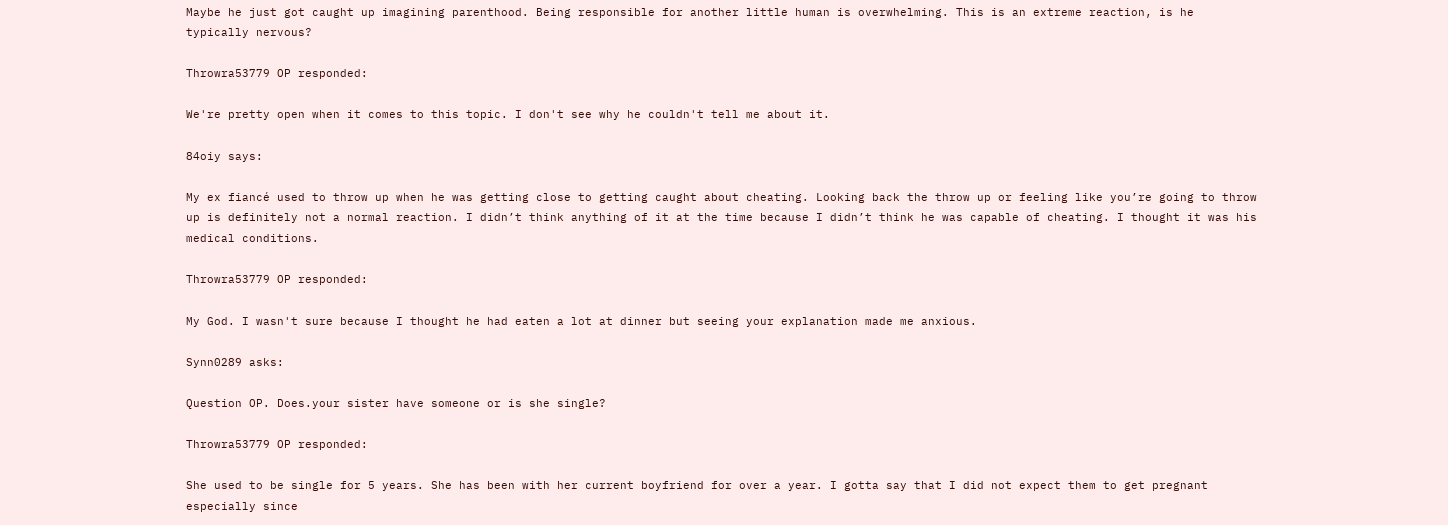Maybe he just got caught up imagining parenthood. Being responsible for another little human is overwhelming. This is an extreme reaction, is he typically nervous?

Throwra53779 OP responded:

We're pretty open when it comes to this topic. I don't see why he couldn't tell me about it.

84oiy says:

My ex fiancé used to throw up when he was getting close to getting caught about cheating. Looking back the throw up or feeling like you’re going to throw up is definitely not a normal reaction. I didn’t think anything of it at the time because I didn’t think he was capable of cheating. I thought it was his medical conditions.

Throwra53779 OP responded:

My God. I wasn't sure because I thought he had eaten a lot at dinner but seeing your explanation made me anxious.

Synn0289 asks:

Question OP. Does.your sister have someone or is she single?

Throwra53779 OP responded:

She used to be single for 5 years. She has been with her current boyfriend for over a year. I gotta say that I did not expect them to get pregnant especially since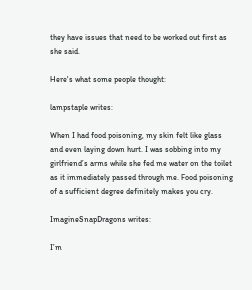they have issues that need to be worked out first as she said.

Here's what some people thought:

lampstaple writes:

When I had food poisoning, my skin felt like glass and even laying down hurt. I was sobbing into my girlfriend’s arms while she fed me water on the toilet as it immediately passed through me. Food poisoning of a sufficient degree definitely makes you cry.

ImagineSnapDragons writes:

I’m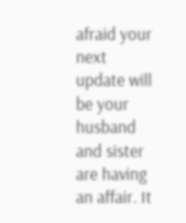afraid your next update will be your husband and sister are having an affair. It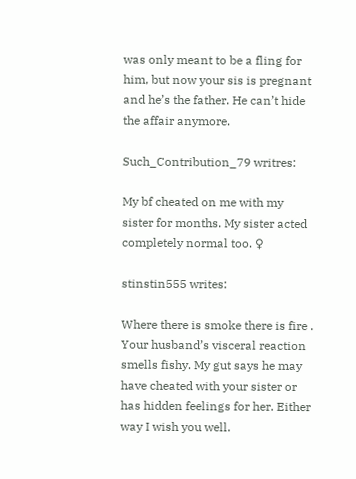was only meant to be a fling for him, but now your sis is pregnant and he’s the father. He can’t hide the affair anymore.

Such_Contribution_79 writres:

My bf cheated on me with my sister for months. My sister acted completely normal too. ♀

stinstin555 writes:

Where there is smoke there is fire . Your husband’s visceral reaction smells fishy. My gut says he may have cheated with your sister or has hidden feelings for her. Either way I wish you well.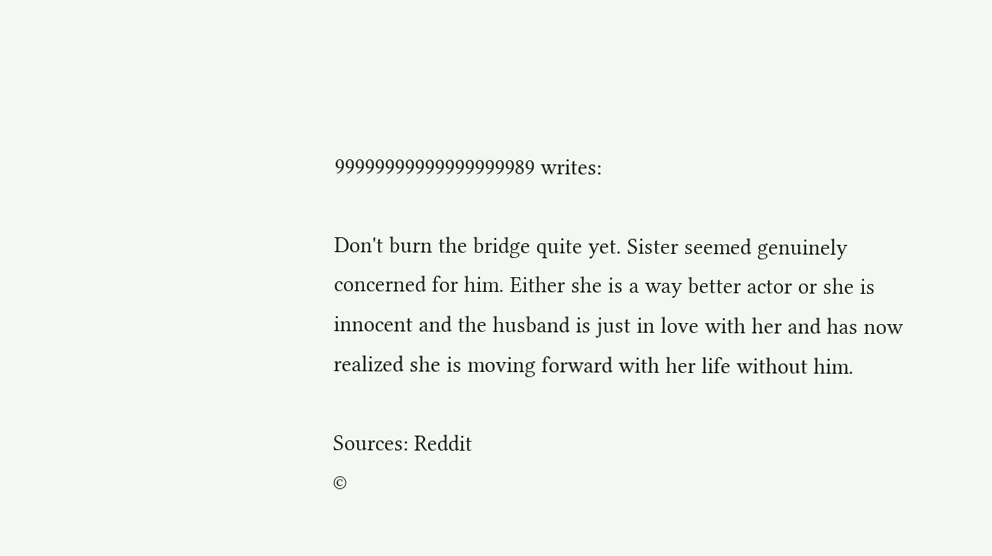99999999999999999989 writes:

Don't burn the bridge quite yet. Sister seemed genuinely concerned for him. Either she is a way better actor or she is innocent and the husband is just in love with her and has now realized she is moving forward with her life without him.

Sources: Reddit
©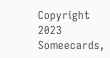Copyright 2023 Someecards,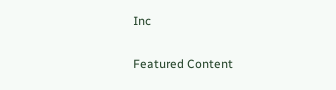Inc

Featured Content